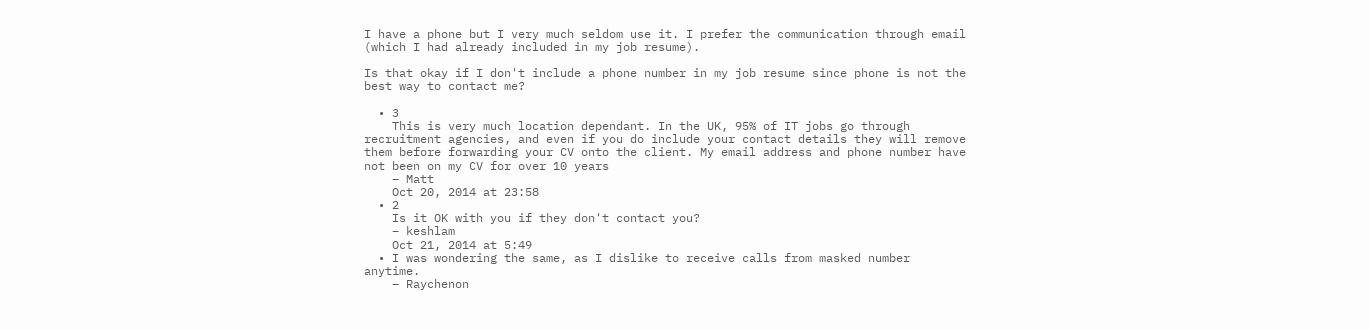I have a phone but I very much seldom use it. I prefer the communication through email (which I had already included in my job resume).

Is that okay if I don't include a phone number in my job resume since phone is not the best way to contact me?

  • 3
    This is very much location dependant. In the UK, 95% of IT jobs go through recruitment agencies, and even if you do include your contact details they will remove them before forwarding your CV onto the client. My email address and phone number have not been on my CV for over 10 years
    – Matt
    Oct 20, 2014 at 23:58
  • 2
    Is it OK with you if they don't contact you?
    – keshlam
    Oct 21, 2014 at 5:49
  • I was wondering the same, as I dislike to receive calls from masked number anytime.
    – Raychenon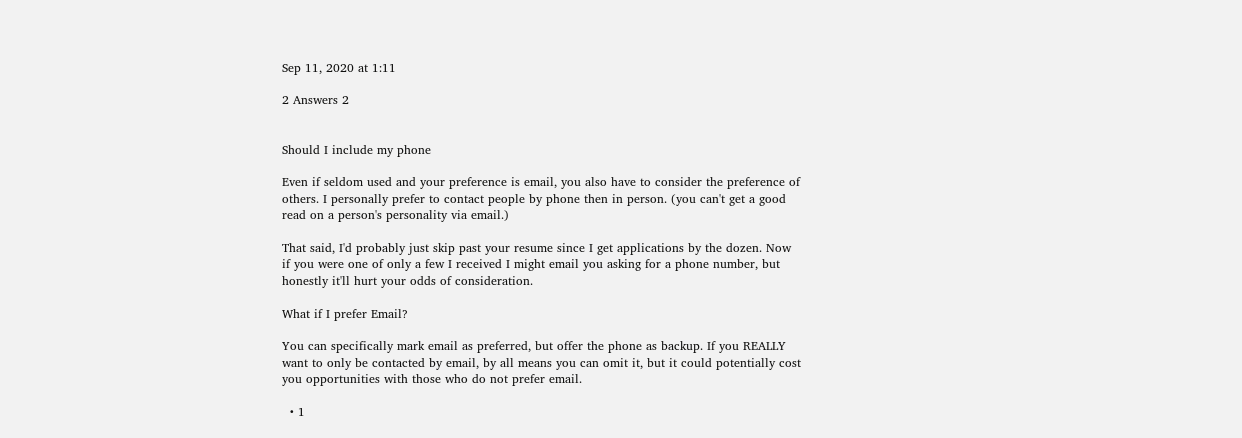Sep 11, 2020 at 1:11

2 Answers 2


Should I include my phone

Even if seldom used and your preference is email, you also have to consider the preference of others. I personally prefer to contact people by phone then in person. (you can't get a good read on a person's personality via email.)

That said, I'd probably just skip past your resume since I get applications by the dozen. Now if you were one of only a few I received I might email you asking for a phone number, but honestly it'll hurt your odds of consideration.

What if I prefer Email?

You can specifically mark email as preferred, but offer the phone as backup. If you REALLY want to only be contacted by email, by all means you can omit it, but it could potentially cost you opportunities with those who do not prefer email.

  • 1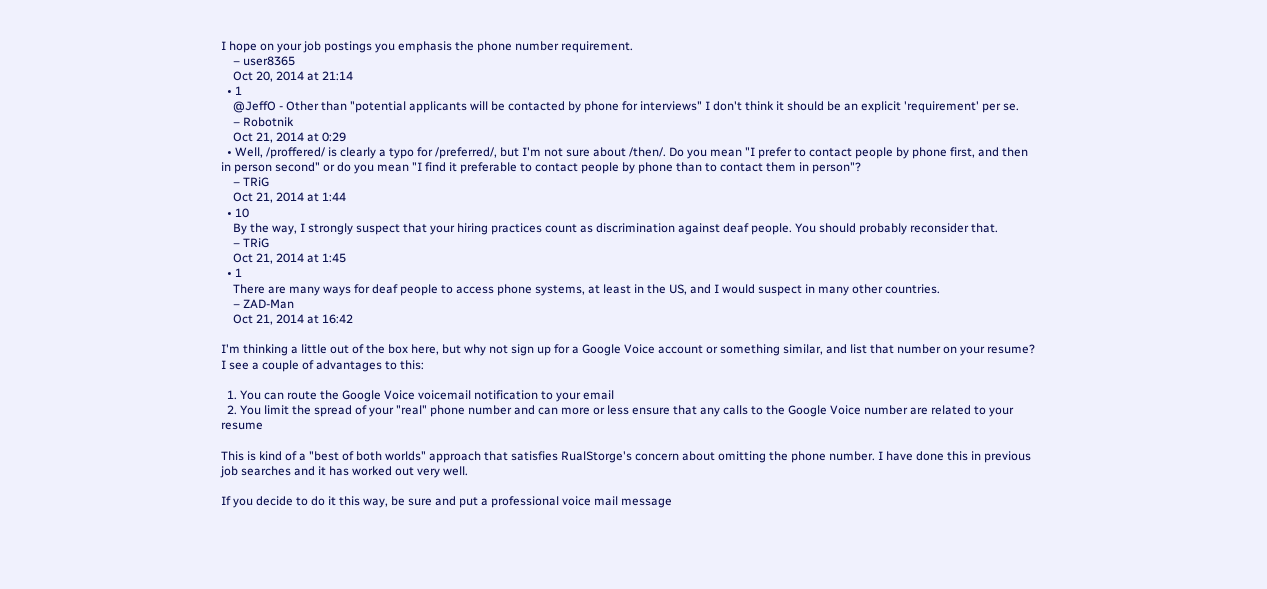I hope on your job postings you emphasis the phone number requirement.
    – user8365
    Oct 20, 2014 at 21:14
  • 1
    @JeffO - Other than "potential applicants will be contacted by phone for interviews" I don't think it should be an explicit 'requirement' per se.
    – Robotnik
    Oct 21, 2014 at 0:29
  • Well, /proffered/ is clearly a typo for /preferred/, but I'm not sure about /then/. Do you mean "I prefer to contact people by phone first, and then in person second" or do you mean "I find it preferable to contact people by phone than to contact them in person"?
    – TRiG
    Oct 21, 2014 at 1:44
  • 10
    By the way, I strongly suspect that your hiring practices count as discrimination against deaf people. You should probably reconsider that.
    – TRiG
    Oct 21, 2014 at 1:45
  • 1
    There are many ways for deaf people to access phone systems, at least in the US, and I would suspect in many other countries.
    – ZAD-Man
    Oct 21, 2014 at 16:42

I'm thinking a little out of the box here, but why not sign up for a Google Voice account or something similar, and list that number on your resume? I see a couple of advantages to this:

  1. You can route the Google Voice voicemail notification to your email
  2. You limit the spread of your "real" phone number and can more or less ensure that any calls to the Google Voice number are related to your resume

This is kind of a "best of both worlds" approach that satisfies RualStorge's concern about omitting the phone number. I have done this in previous job searches and it has worked out very well.

If you decide to do it this way, be sure and put a professional voice mail message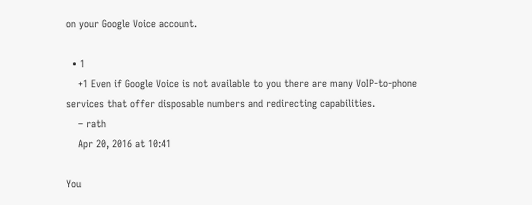on your Google Voice account.

  • 1
    +1 Even if Google Voice is not available to you there are many VoIP-to-phone services that offer disposable numbers and redirecting capabilities.
    – rath
    Apr 20, 2016 at 10:41

You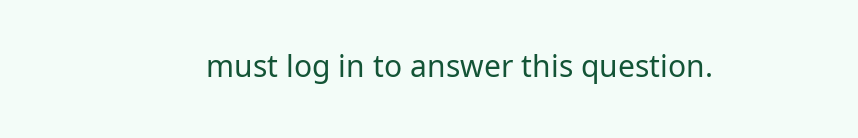must log in to answer this question.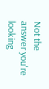Not the answer you're looking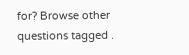for? Browse other questions tagged .